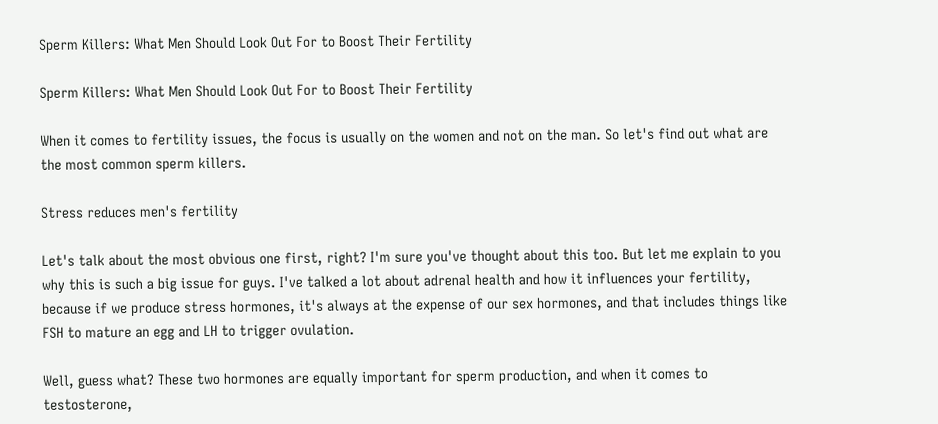Sperm Killers: What Men Should Look Out For to Boost Their Fertility

Sperm Killers: What Men Should Look Out For to Boost Their Fertility

When it comes to fertility issues, the focus is usually on the women and not on the man. So let's find out what are the most common sperm killers.

Stress reduces men's fertility

Let's talk about the most obvious one first, right? I'm sure you've thought about this too. But let me explain to you why this is such a big issue for guys. I've talked a lot about adrenal health and how it influences your fertility, because if we produce stress hormones, it's always at the expense of our sex hormones, and that includes things like FSH to mature an egg and LH to trigger ovulation.

Well, guess what? These two hormones are equally important for sperm production, and when it comes to testosterone,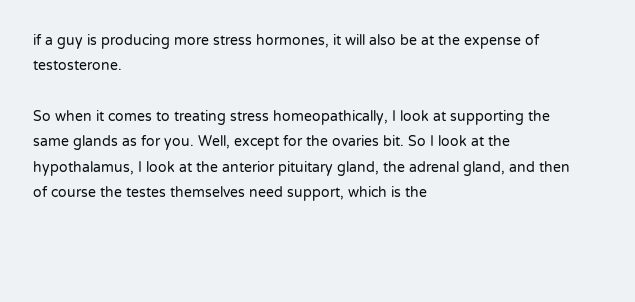if a guy is producing more stress hormones, it will also be at the expense of testosterone.

So when it comes to treating stress homeopathically, I look at supporting the same glands as for you. Well, except for the ovaries bit. So I look at the hypothalamus, I look at the anterior pituitary gland, the adrenal gland, and then of course the testes themselves need support, which is the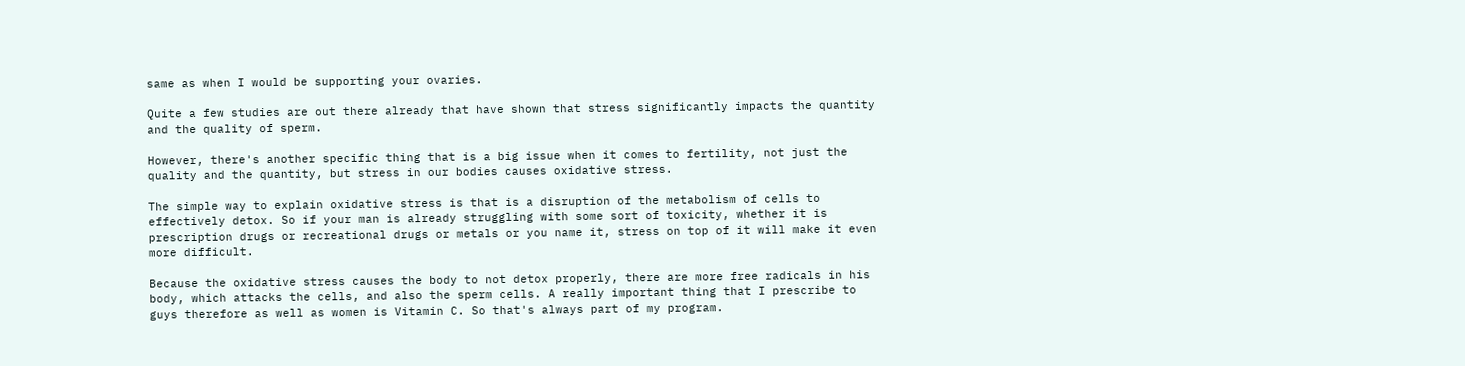same as when I would be supporting your ovaries.

Quite a few studies are out there already that have shown that stress significantly impacts the quantity and the quality of sperm.

However, there's another specific thing that is a big issue when it comes to fertility, not just the quality and the quantity, but stress in our bodies causes oxidative stress.

The simple way to explain oxidative stress is that is a disruption of the metabolism of cells to effectively detox. So if your man is already struggling with some sort of toxicity, whether it is prescription drugs or recreational drugs or metals or you name it, stress on top of it will make it even more difficult.

Because the oxidative stress causes the body to not detox properly, there are more free radicals in his body, which attacks the cells, and also the sperm cells. A really important thing that I prescribe to guys therefore as well as women is Vitamin C. So that's always part of my program.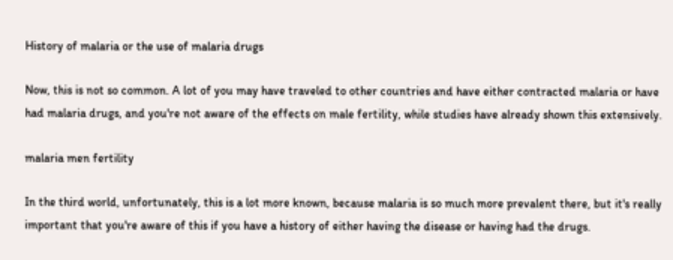History of malaria or the use of malaria drugs

Now, this is not so common. A lot of you may have traveled to other countries and have either contracted malaria or have had malaria drugs, and you're not aware of the effects on male fertility, while studies have already shown this extensively.

malaria men fertility

In the third world, unfortunately, this is a lot more known, because malaria is so much more prevalent there, but it's really important that you're aware of this if you have a history of either having the disease or having had the drugs.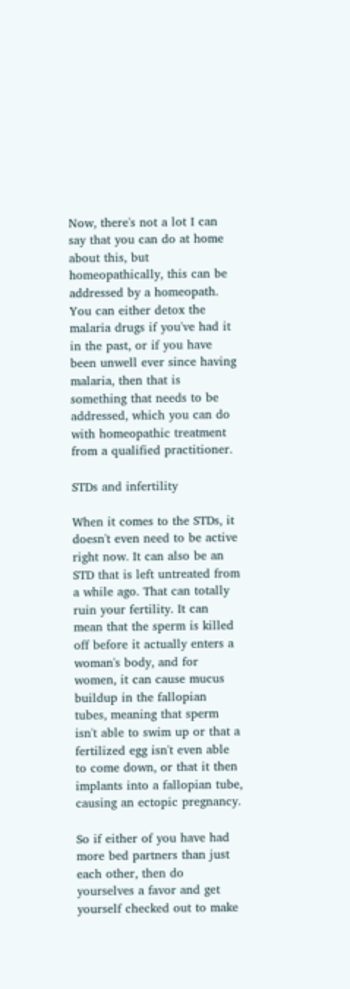Now, there's not a lot I can say that you can do at home about this, but homeopathically, this can be addressed by a homeopath. You can either detox the malaria drugs if you've had it in the past, or if you have been unwell ever since having malaria, then that is something that needs to be addressed, which you can do with homeopathic treatment from a qualified practitioner.

STDs and infertility

When it comes to the STDs, it doesn't even need to be active right now. It can also be an STD that is left untreated from a while ago. That can totally ruin your fertility. It can mean that the sperm is killed off before it actually enters a woman's body, and for women, it can cause mucus buildup in the fallopian tubes, meaning that sperm isn't able to swim up or that a fertilized egg isn't even able to come down, or that it then implants into a fallopian tube, causing an ectopic pregnancy.

So if either of you have had more bed partners than just each other, then do yourselves a favor and get yourself checked out to make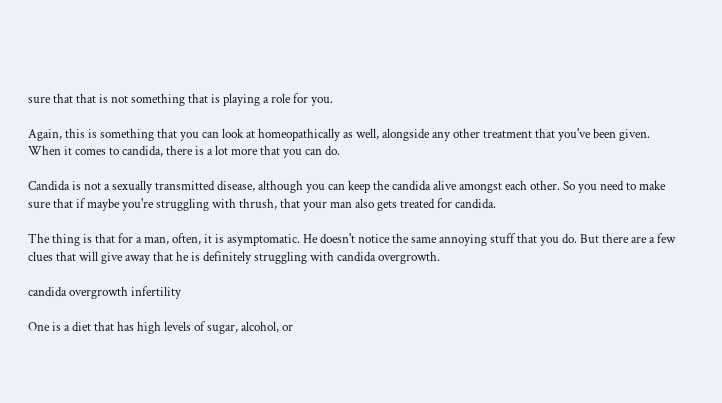sure that that is not something that is playing a role for you.

Again, this is something that you can look at homeopathically as well, alongside any other treatment that you've been given. When it comes to candida, there is a lot more that you can do.

Candida is not a sexually transmitted disease, although you can keep the candida alive amongst each other. So you need to make sure that if maybe you're struggling with thrush, that your man also gets treated for candida.

The thing is that for a man, often, it is asymptomatic. He doesn't notice the same annoying stuff that you do. But there are a few clues that will give away that he is definitely struggling with candida overgrowth.

candida overgrowth infertility

One is a diet that has high levels of sugar, alcohol, or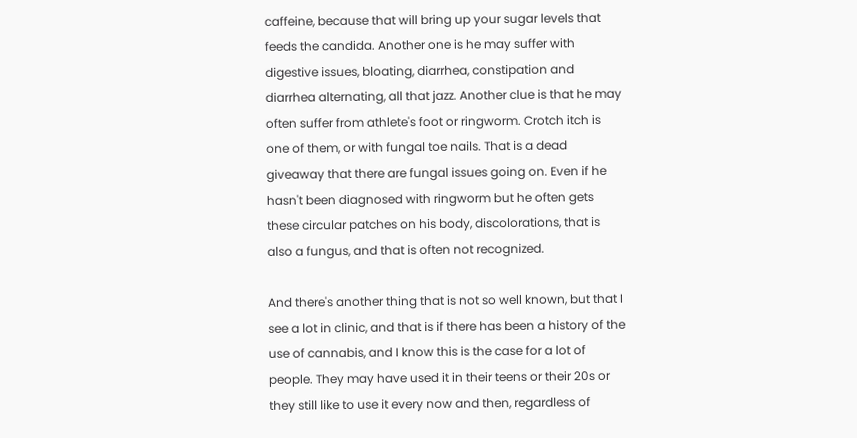caffeine, because that will bring up your sugar levels that feeds the candida. Another one is he may suffer with digestive issues, bloating, diarrhea, constipation and diarrhea alternating, all that jazz. Another clue is that he may often suffer from athlete's foot or ringworm. Crotch itch is one of them, or with fungal toe nails. That is a dead giveaway that there are fungal issues going on. Even if he hasn't been diagnosed with ringworm but he often gets these circular patches on his body, discolorations, that is also a fungus, and that is often not recognized.

And there's another thing that is not so well known, but that I see a lot in clinic, and that is if there has been a history of the use of cannabis, and I know this is the case for a lot of people. They may have used it in their teens or their 20s or they still like to use it every now and then, regardless of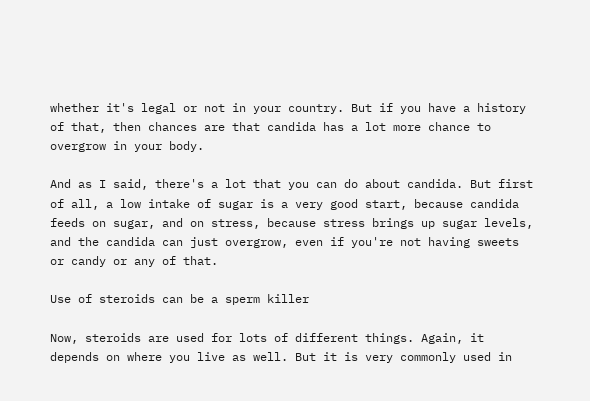whether it's legal or not in your country. But if you have a history of that, then chances are that candida has a lot more chance to overgrow in your body.

And as I said, there's a lot that you can do about candida. But first of all, a low intake of sugar is a very good start, because candida feeds on sugar, and on stress, because stress brings up sugar levels, and the candida can just overgrow, even if you're not having sweets or candy or any of that.

Use of steroids can be a sperm killer

Now, steroids are used for lots of different things. Again, it depends on where you live as well. But it is very commonly used in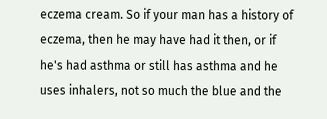eczema cream. So if your man has a history of eczema, then he may have had it then, or if he's had asthma or still has asthma and he uses inhalers, not so much the blue and the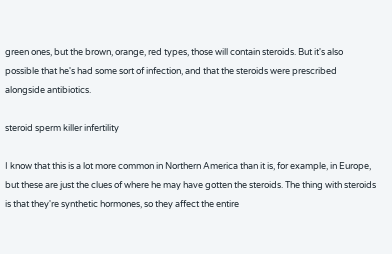green ones, but the brown, orange, red types, those will contain steroids. But it's also possible that he's had some sort of infection, and that the steroids were prescribed alongside antibiotics.

steroid sperm killer infertility

I know that this is a lot more common in Northern America than it is, for example, in Europe, but these are just the clues of where he may have gotten the steroids. The thing with steroids is that they're synthetic hormones, so they affect the entire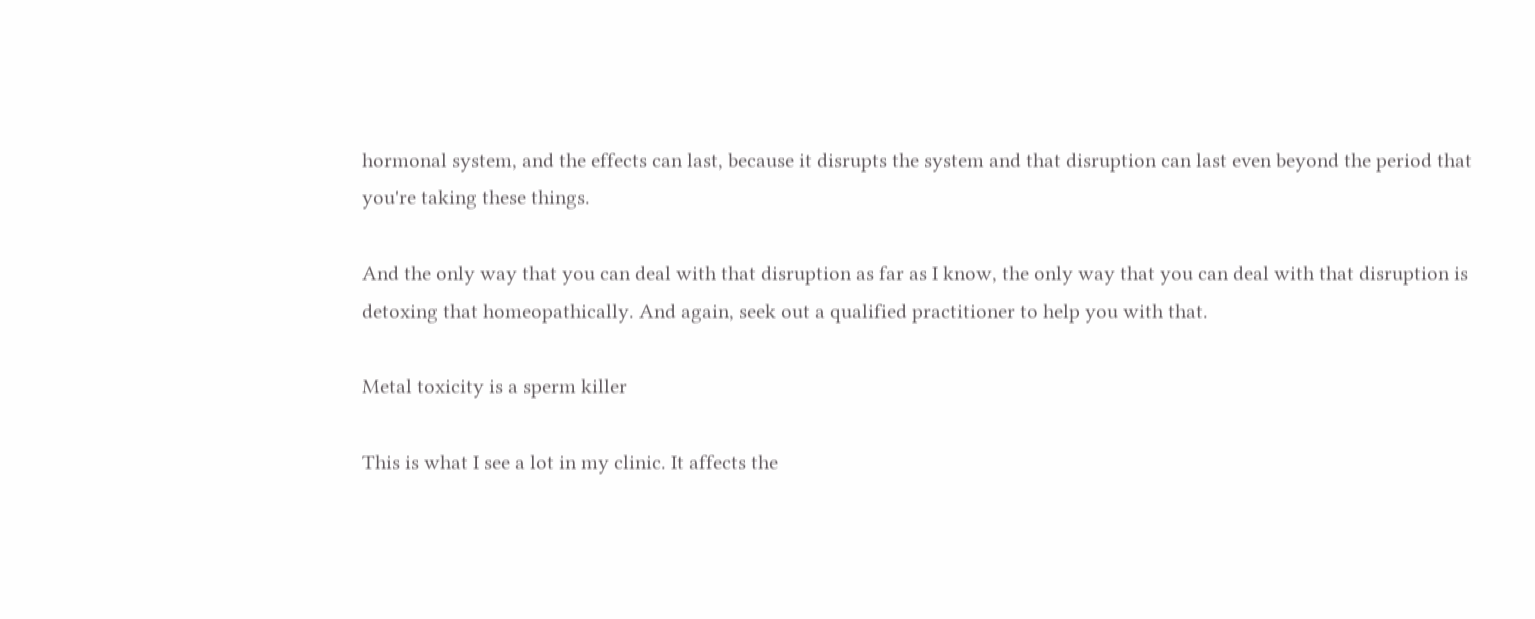hormonal system, and the effects can last, because it disrupts the system and that disruption can last even beyond the period that you're taking these things.

And the only way that you can deal with that disruption as far as I know, the only way that you can deal with that disruption is detoxing that homeopathically. And again, seek out a qualified practitioner to help you with that.

Metal toxicity is a sperm killer

This is what I see a lot in my clinic. It affects the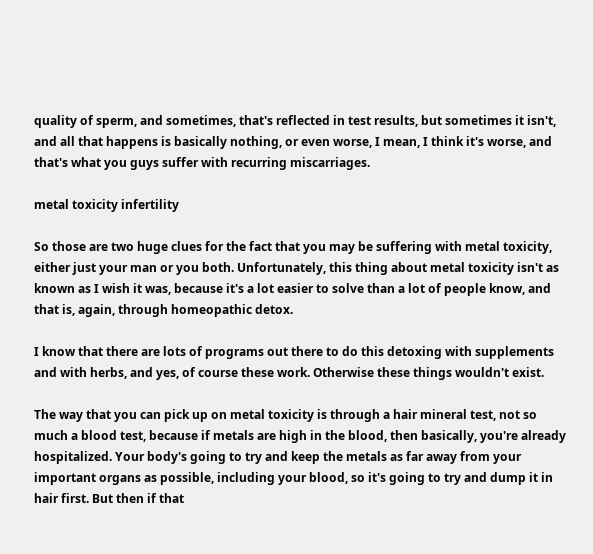quality of sperm, and sometimes, that's reflected in test results, but sometimes it isn't, and all that happens is basically nothing, or even worse, I mean, I think it's worse, and that's what you guys suffer with recurring miscarriages.

metal toxicity infertility

So those are two huge clues for the fact that you may be suffering with metal toxicity, either just your man or you both. Unfortunately, this thing about metal toxicity isn't as known as I wish it was, because it's a lot easier to solve than a lot of people know, and that is, again, through homeopathic detox.

I know that there are lots of programs out there to do this detoxing with supplements and with herbs, and yes, of course these work. Otherwise these things wouldn't exist.

The way that you can pick up on metal toxicity is through a hair mineral test, not so much a blood test, because if metals are high in the blood, then basically, you're already hospitalized. Your body's going to try and keep the metals as far away from your important organs as possible, including your blood, so it's going to try and dump it in hair first. But then if that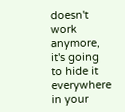doesn't work anymore, it's going to hide it everywhere in your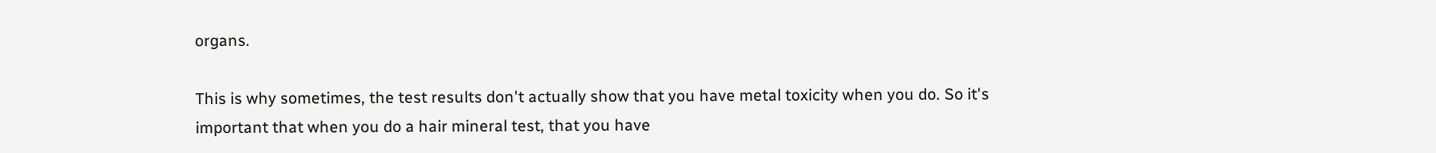organs.

This is why sometimes, the test results don't actually show that you have metal toxicity when you do. So it's important that when you do a hair mineral test, that you have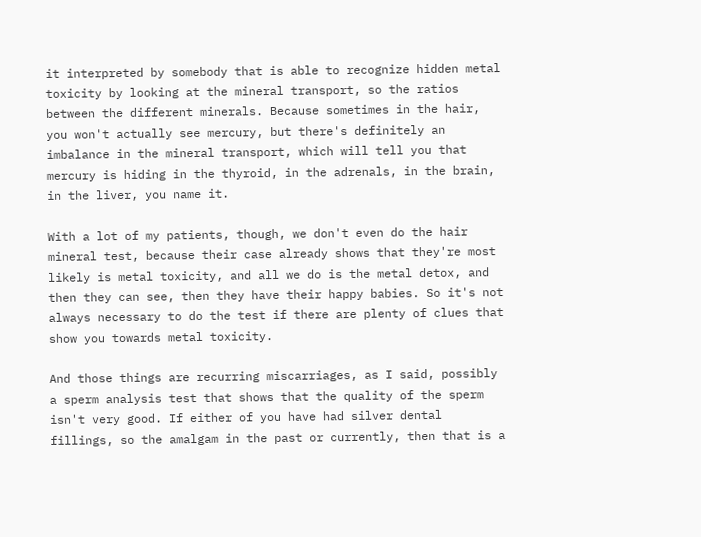it interpreted by somebody that is able to recognize hidden metal toxicity by looking at the mineral transport, so the ratios between the different minerals. Because sometimes in the hair, you won't actually see mercury, but there's definitely an imbalance in the mineral transport, which will tell you that mercury is hiding in the thyroid, in the adrenals, in the brain, in the liver, you name it.

With a lot of my patients, though, we don't even do the hair mineral test, because their case already shows that they're most likely is metal toxicity, and all we do is the metal detox, and then they can see, then they have their happy babies. So it's not always necessary to do the test if there are plenty of clues that show you towards metal toxicity.

And those things are recurring miscarriages, as I said, possibly a sperm analysis test that shows that the quality of the sperm isn't very good. If either of you have had silver dental fillings, so the amalgam in the past or currently, then that is a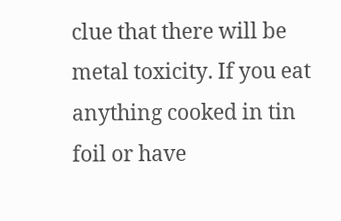clue that there will be metal toxicity. If you eat anything cooked in tin foil or have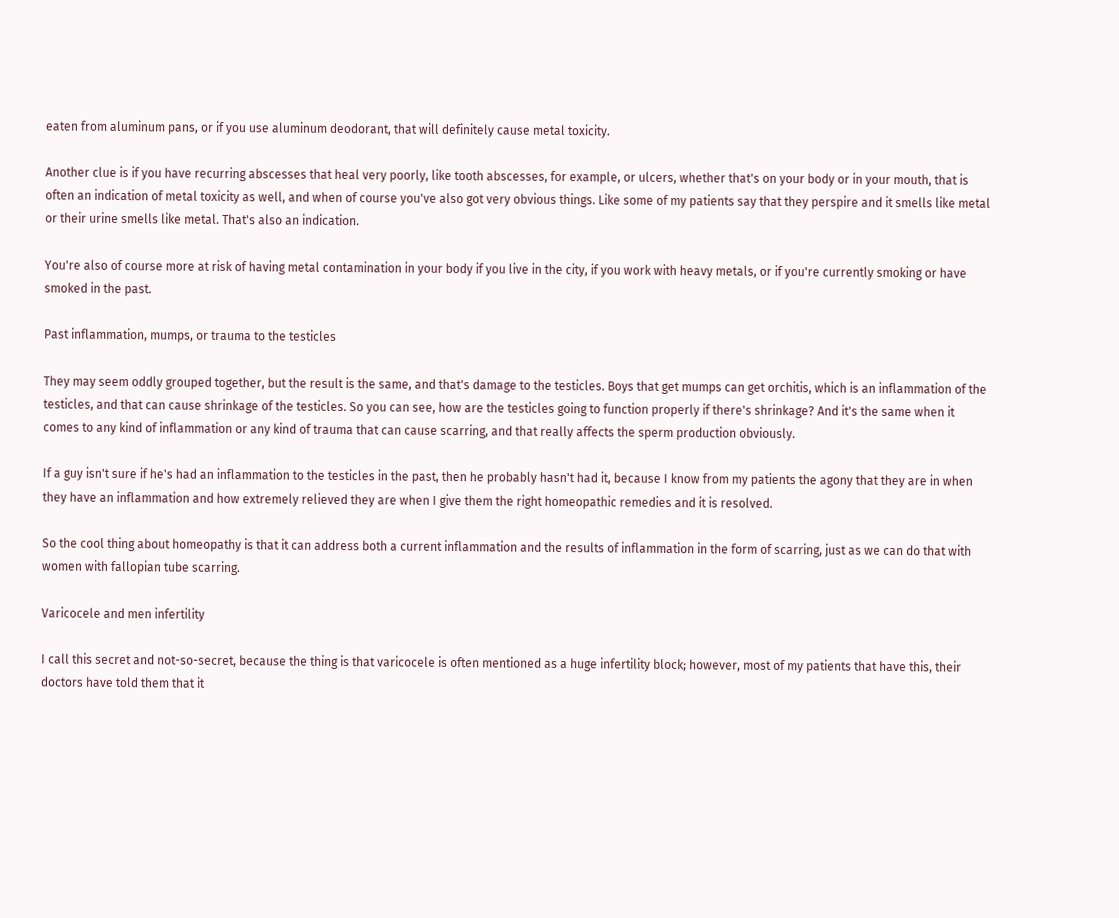eaten from aluminum pans, or if you use aluminum deodorant, that will definitely cause metal toxicity.

Another clue is if you have recurring abscesses that heal very poorly, like tooth abscesses, for example, or ulcers, whether that's on your body or in your mouth, that is often an indication of metal toxicity as well, and when of course you've also got very obvious things. Like some of my patients say that they perspire and it smells like metal or their urine smells like metal. That's also an indication.

You're also of course more at risk of having metal contamination in your body if you live in the city, if you work with heavy metals, or if you're currently smoking or have smoked in the past.

Past inflammation, mumps, or trauma to the testicles

They may seem oddly grouped together, but the result is the same, and that's damage to the testicles. Boys that get mumps can get orchitis, which is an inflammation of the testicles, and that can cause shrinkage of the testicles. So you can see, how are the testicles going to function properly if there's shrinkage? And it's the same when it comes to any kind of inflammation or any kind of trauma that can cause scarring, and that really affects the sperm production obviously.

If a guy isn't sure if he's had an inflammation to the testicles in the past, then he probably hasn't had it, because I know from my patients the agony that they are in when they have an inflammation and how extremely relieved they are when I give them the right homeopathic remedies and it is resolved.

So the cool thing about homeopathy is that it can address both a current inflammation and the results of inflammation in the form of scarring, just as we can do that with women with fallopian tube scarring.

Varicocele and men infertility

I call this secret and not-so-secret, because the thing is that varicocele is often mentioned as a huge infertility block; however, most of my patients that have this, their doctors have told them that it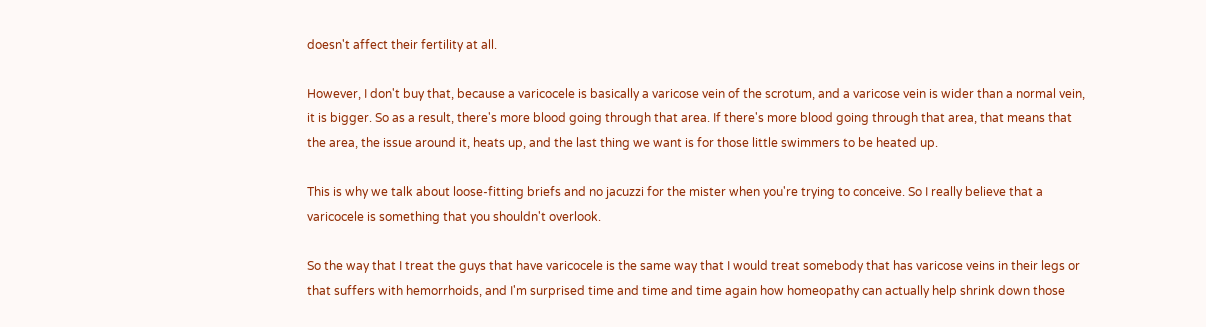doesn't affect their fertility at all.

However, I don't buy that, because a varicocele is basically a varicose vein of the scrotum, and a varicose vein is wider than a normal vein, it is bigger. So as a result, there's more blood going through that area. If there's more blood going through that area, that means that the area, the issue around it, heats up, and the last thing we want is for those little swimmers to be heated up.

This is why we talk about loose-fitting briefs and no jacuzzi for the mister when you're trying to conceive. So I really believe that a varicocele is something that you shouldn't overlook.

So the way that I treat the guys that have varicocele is the same way that I would treat somebody that has varicose veins in their legs or that suffers with hemorrhoids, and I'm surprised time and time and time again how homeopathy can actually help shrink down those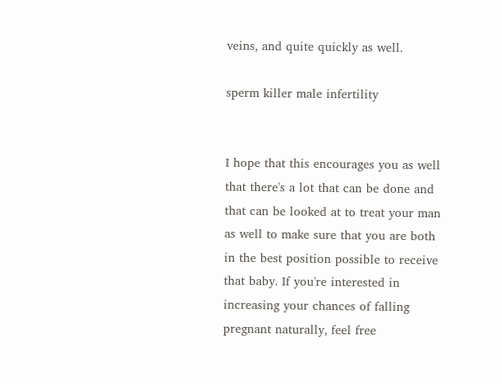veins, and quite quickly as well.

sperm killer male infertility


I hope that this encourages you as well that there's a lot that can be done and that can be looked at to treat your man as well to make sure that you are both in the best position possible to receive that baby. If you're interested in increasing your chances of falling pregnant naturally, feel free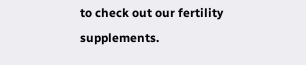to check out our fertility supplements.